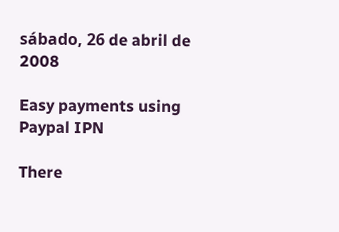sábado, 26 de abril de 2008

Easy payments using Paypal IPN

There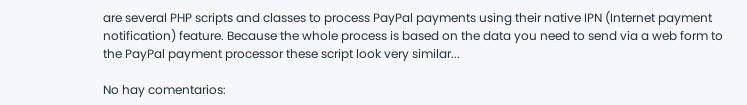are several PHP scripts and classes to process PayPal payments using their native IPN (Internet payment notification) feature. Because the whole process is based on the data you need to send via a web form to the PayPal payment processor these script look very similar...

No hay comentarios: